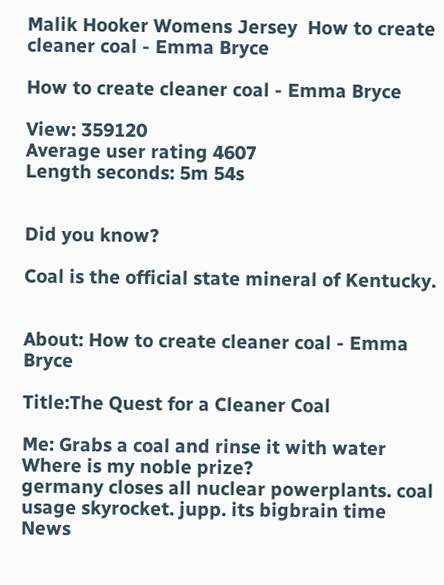Malik Hooker Womens Jersey  How to create cleaner coal - Emma Bryce

How to create cleaner coal - Emma Bryce

View: 359120
Average user rating 4607
Length seconds: 5m 54s


Did you know?

Coal is the official state mineral of Kentucky.


About: How to create cleaner coal - Emma Bryce

Title:The Quest for a Cleaner Coal

Me: Grabs a coal and rinse it with water
Where is my noble prize?
germany closes all nuclear powerplants. coal usage skyrocket. jupp. its bigbrain time
News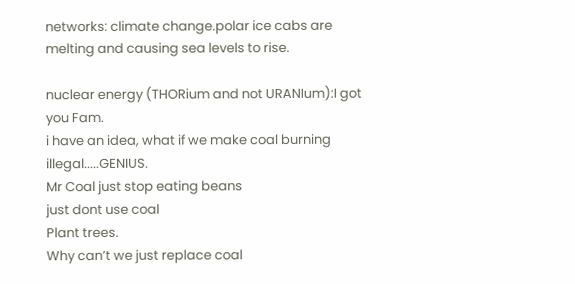networks: climate change.polar ice cabs are melting and causing sea levels to rise.

nuclear energy (THORium and not URANIum):I got you Fam.
i have an idea, what if we make coal burning illegal.....GENIUS.
Mr Coal just stop eating beans
just dont use coal
Plant trees.
Why can’t we just replace coal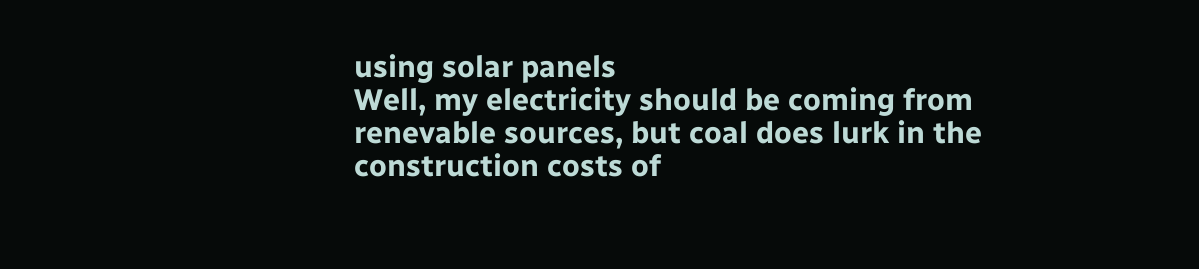using solar panels
Well, my electricity should be coming from renevable sources, but coal does lurk in the construction costs of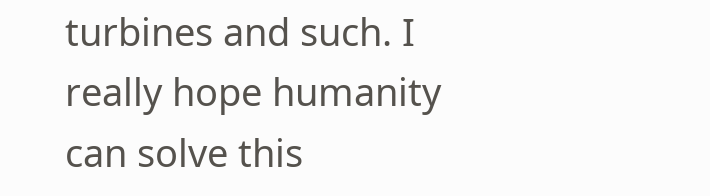turbines and such. I really hope humanity can solve this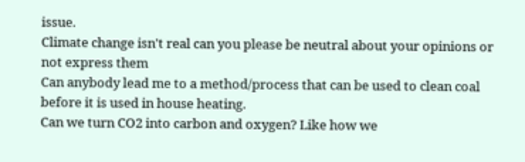issue.
Climate change isn't real can you please be neutral about your opinions or not express them
Can anybody lead me to a method/process that can be used to clean coal before it is used in house heating.
Can we turn CO2 into carbon and oxygen? Like how we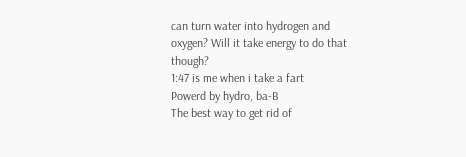can turn water into hydrogen and oxygen? Will it take energy to do that though?
1:47 is me when i take a fart
Powerd by hydro, ba-B
The best way to get rid of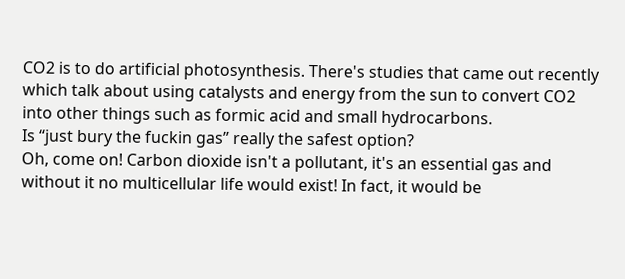CO2 is to do artificial photosynthesis. There's studies that came out recently which talk about using catalysts and energy from the sun to convert CO2 into other things such as formic acid and small hydrocarbons.
Is “just bury the fuckin gas” really the safest option?
Oh, come on! Carbon dioxide isn't a pollutant, it's an essential gas and without it no multicellular life would exist! In fact, it would be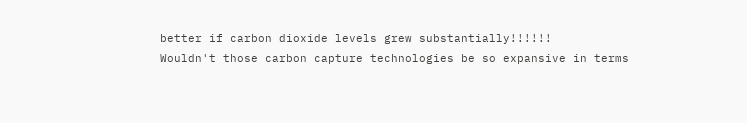better if carbon dioxide levels grew substantially!!!!!!
Wouldn't those carbon capture technologies be so expansive in terms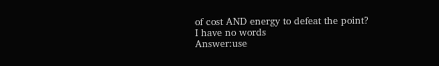of cost AND energy to defeat the point?
I have no words
Answer:use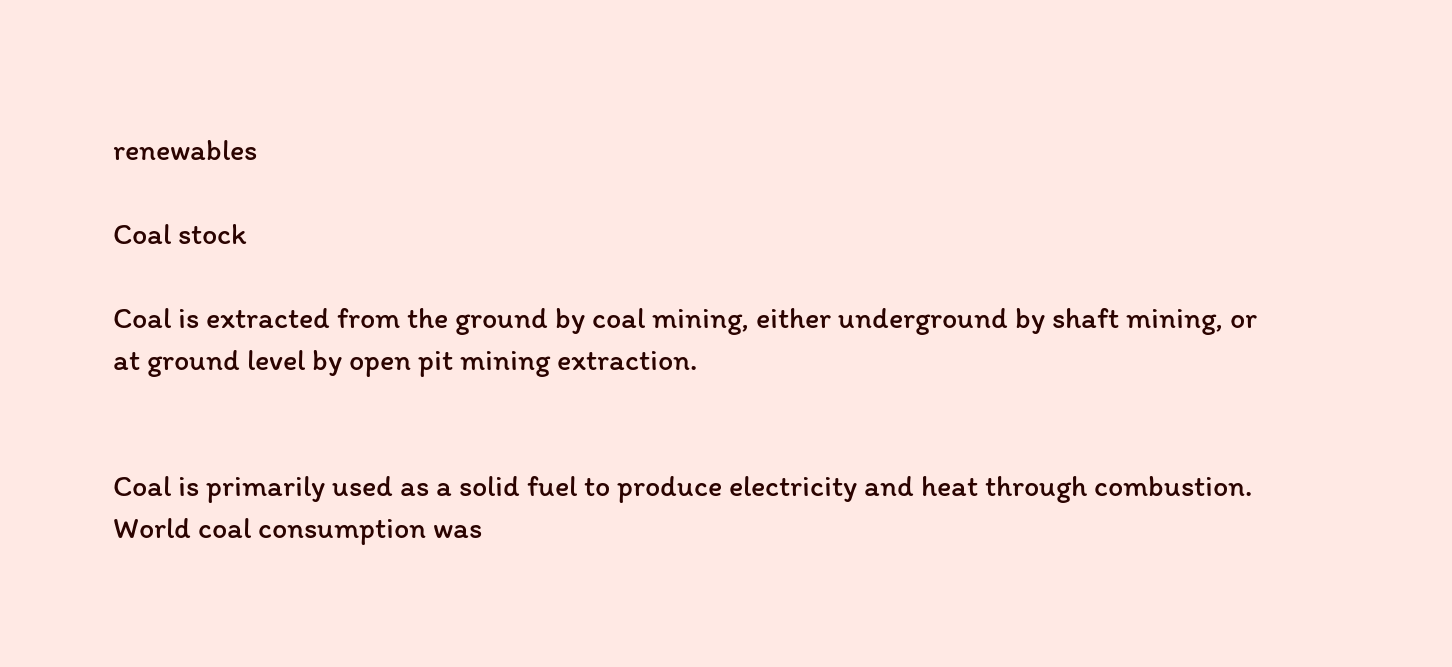renewables

Coal stock

Coal is extracted from the ground by coal mining, either underground by shaft mining, or at ground level by open pit mining extraction.


Coal is primarily used as a solid fuel to produce electricity and heat through combustion. World coal consumption was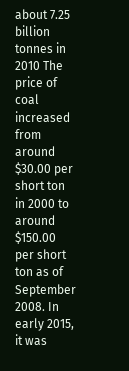about 7.25 billion tonnes in 2010 The price of coal increased from around $30.00 per short ton in 2000 to around $150.00 per short ton as of September 2008. In early 2015, it was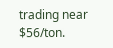trading near $56/ton.